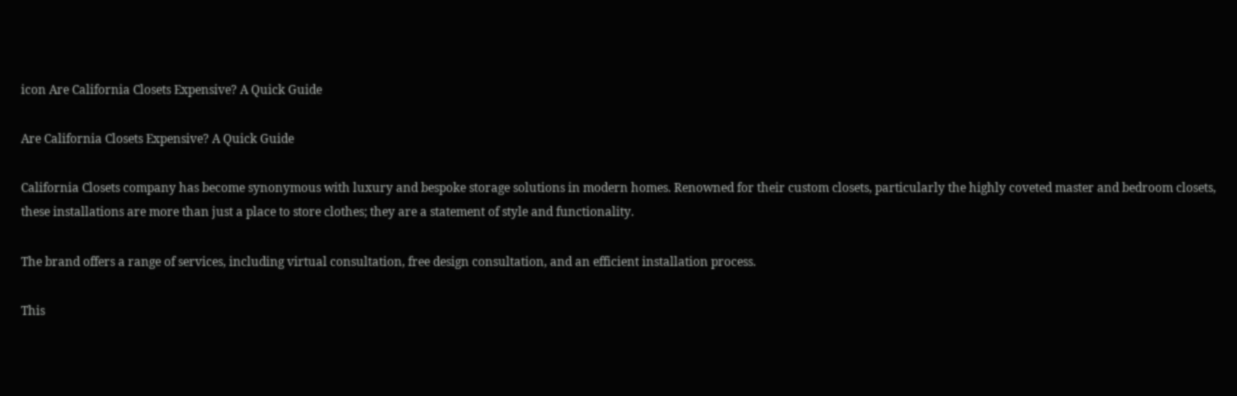icon Are California Closets Expensive? A Quick Guide

Are California Closets Expensive? A Quick Guide

California Closets company has become synonymous with luxury and bespoke storage solutions in modern homes. Renowned for their custom closets, particularly the highly coveted master and bedroom closets, these installations are more than just a place to store clothes; they are a statement of style and functionality.

The brand offers a range of services, including virtual consultation, free design consultation, and an efficient installation process.

This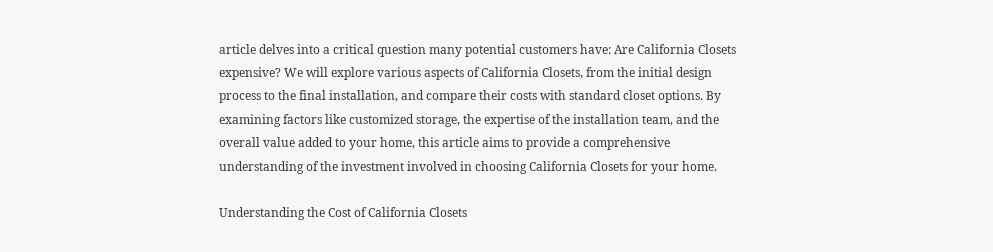article delves into a critical question many potential customers have: Are California Closets expensive? We will explore various aspects of California Closets, from the initial design process to the final installation, and compare their costs with standard closet options. By examining factors like customized storage, the expertise of the installation team, and the overall value added to your home, this article aims to provide a comprehensive understanding of the investment involved in choosing California Closets for your home.

Understanding the Cost of California Closets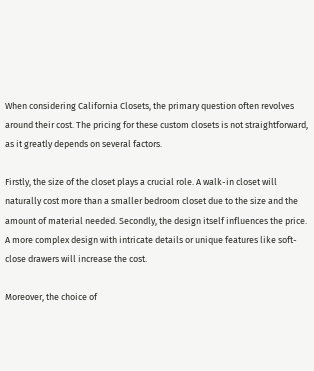When considering California Closets, the primary question often revolves around their cost. The pricing for these custom closets is not straightforward, as it greatly depends on several factors.

Firstly, the size of the closet plays a crucial role. A walk-in closet will naturally cost more than a smaller bedroom closet due to the size and the amount of material needed. Secondly, the design itself influences the price. A more complex design with intricate details or unique features like soft-close drawers will increase the cost.

Moreover, the choice of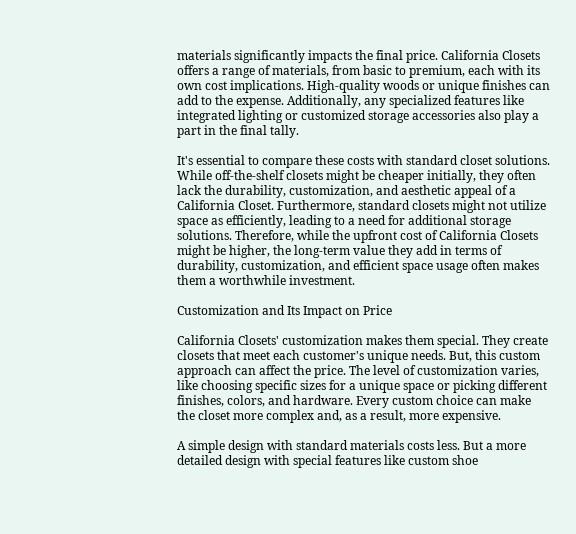materials significantly impacts the final price. California Closets offers a range of materials, from basic to premium, each with its own cost implications. High-quality woods or unique finishes can add to the expense. Additionally, any specialized features like integrated lighting or customized storage accessories also play a part in the final tally.

It's essential to compare these costs with standard closet solutions. While off-the-shelf closets might be cheaper initially, they often lack the durability, customization, and aesthetic appeal of a California Closet. Furthermore, standard closets might not utilize space as efficiently, leading to a need for additional storage solutions. Therefore, while the upfront cost of California Closets might be higher, the long-term value they add in terms of durability, customization, and efficient space usage often makes them a worthwhile investment.

Customization and Its Impact on Price

California Closets' customization makes them special. They create closets that meet each customer's unique needs. But, this custom approach can affect the price. The level of customization varies, like choosing specific sizes for a unique space or picking different finishes, colors, and hardware. Every custom choice can make the closet more complex and, as a result, more expensive.

A simple design with standard materials costs less. But a more detailed design with special features like custom shoe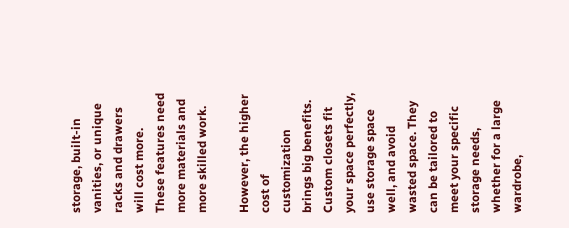storage, built-in vanities, or unique racks and drawers will cost more. These features need more materials and more skilled work.

However, the higher cost of customization brings big benefits. Custom closets fit your space perfectly, use storage space well, and avoid wasted space. They can be tailored to meet your specific storage needs, whether for a large wardrobe,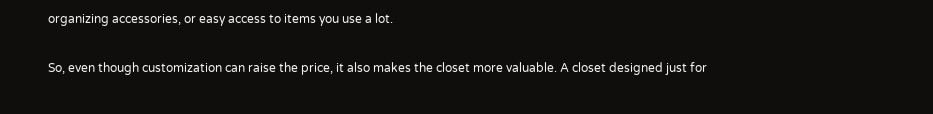organizing accessories, or easy access to items you use a lot.

So, even though customization can raise the price, it also makes the closet more valuable. A closet designed just for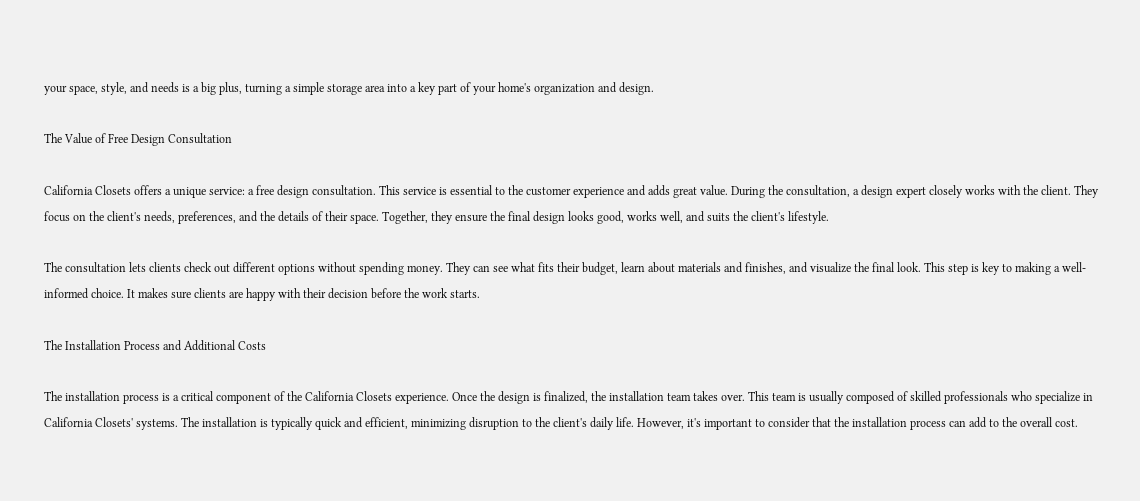your space, style, and needs is a big plus, turning a simple storage area into a key part of your home's organization and design.

The Value of Free Design Consultation

California Closets offers a unique service: a free design consultation. This service is essential to the customer experience and adds great value. During the consultation, a design expert closely works with the client. They focus on the client's needs, preferences, and the details of their space. Together, they ensure the final design looks good, works well, and suits the client's lifestyle.

The consultation lets clients check out different options without spending money. They can see what fits their budget, learn about materials and finishes, and visualize the final look. This step is key to making a well-informed choice. It makes sure clients are happy with their decision before the work starts.

The Installation Process and Additional Costs

The installation process is a critical component of the California Closets experience. Once the design is finalized, the installation team takes over. This team is usually composed of skilled professionals who specialize in California Closets' systems. The installation is typically quick and efficient, minimizing disruption to the client's daily life. However, it's important to consider that the installation process can add to the overall cost.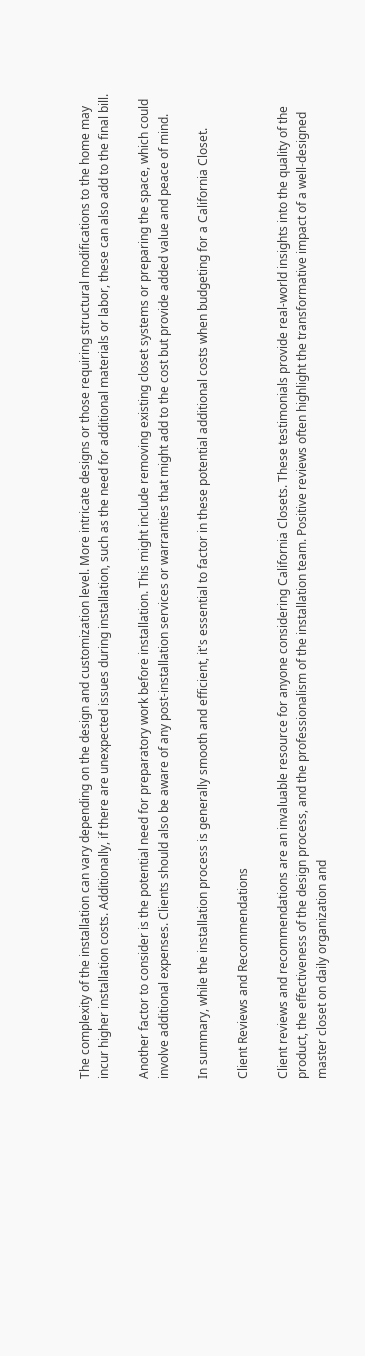The complexity of the installation can vary depending on the design and customization level. More intricate designs or those requiring structural modifications to the home may incur higher installation costs. Additionally, if there are unexpected issues during installation, such as the need for additional materials or labor, these can also add to the final bill.

Another factor to consider is the potential need for preparatory work before installation. This might include removing existing closet systems or preparing the space, which could involve additional expenses. Clients should also be aware of any post-installation services or warranties that might add to the cost but provide added value and peace of mind.

In summary, while the installation process is generally smooth and efficient, it's essential to factor in these potential additional costs when budgeting for a California Closet.

Client Reviews and Recommendations

Client reviews and recommendations are an invaluable resource for anyone considering California Closets. These testimonials provide real-world insights into the quality of the product, the effectiveness of the design process, and the professionalism of the installation team. Positive reviews often highlight the transformative impact of a well-designed master closet on daily organization and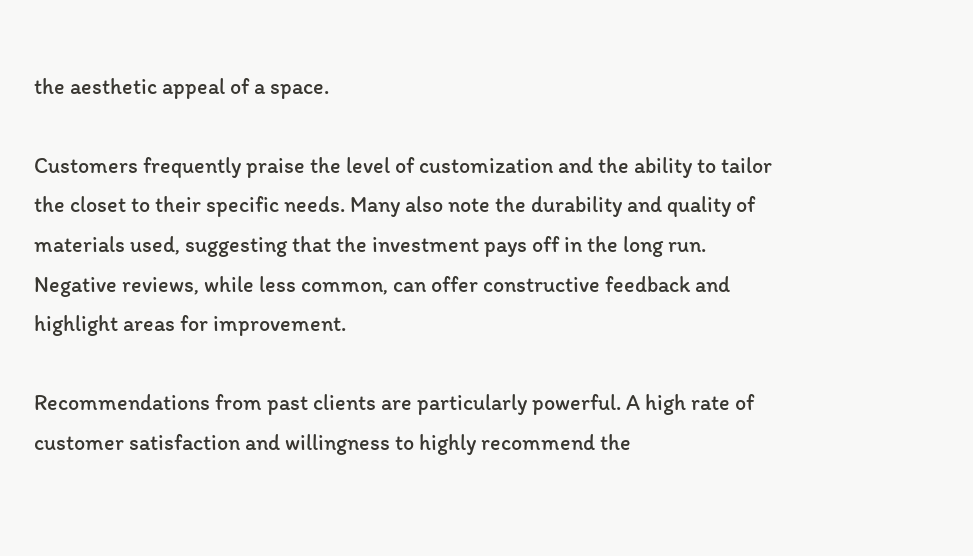the aesthetic appeal of a space.

Customers frequently praise the level of customization and the ability to tailor the closet to their specific needs. Many also note the durability and quality of materials used, suggesting that the investment pays off in the long run. Negative reviews, while less common, can offer constructive feedback and highlight areas for improvement.

Recommendations from past clients are particularly powerful. A high rate of customer satisfaction and willingness to highly recommend the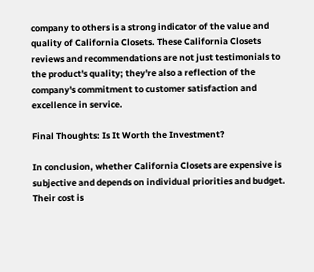company to others is a strong indicator of the value and quality of California Closets. These California Closets reviews and recommendations are not just testimonials to the product's quality; they're also a reflection of the company's commitment to customer satisfaction and excellence in service.

Final Thoughts: Is It Worth the Investment?

In conclusion, whether California Closets are expensive is subjective and depends on individual priorities and budget. Their cost is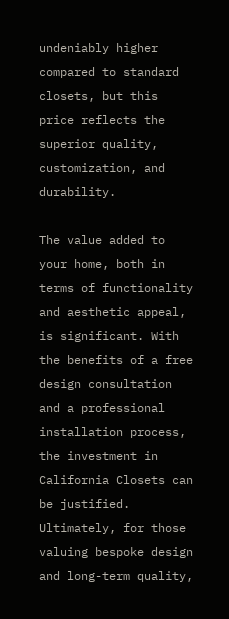undeniably higher compared to standard closets, but this price reflects the superior quality, customization, and durability.

The value added to your home, both in terms of functionality and aesthetic appeal, is significant. With the benefits of a free design consultation and a professional installation process, the investment in California Closets can be justified. Ultimately, for those valuing bespoke design and long-term quality,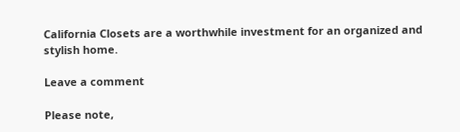California Closets are a worthwhile investment for an organized and stylish home.

Leave a comment

Please note,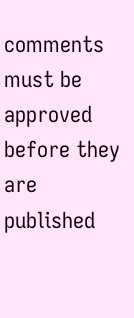comments must be approved before they are published